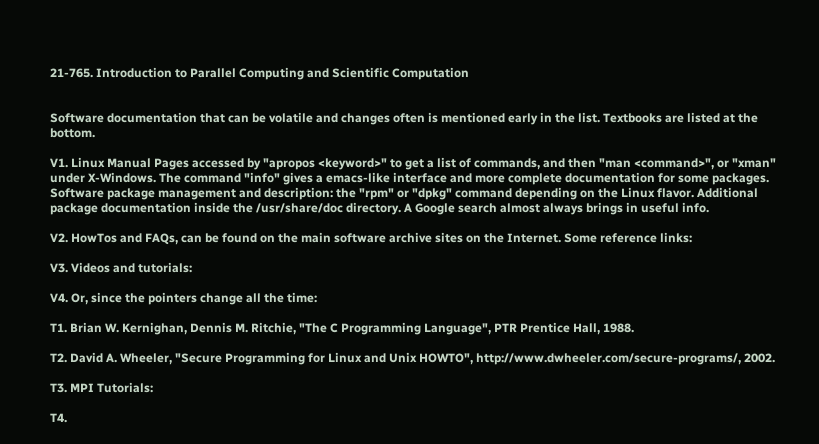21-765. Introduction to Parallel Computing and Scientific Computation


Software documentation that can be volatile and changes often is mentioned early in the list. Textbooks are listed at the bottom.

V1. Linux Manual Pages accessed by "apropos <keyword>" to get a list of commands, and then "man <command>", or "xman" under X-Windows. The command "info" gives a emacs-like interface and more complete documentation for some packages. Software package management and description: the "rpm" or "dpkg" command depending on the Linux flavor. Additional package documentation inside the /usr/share/doc directory. A Google search almost always brings in useful info.

V2. HowTos and FAQs, can be found on the main software archive sites on the Internet. Some reference links:

V3. Videos and tutorials:

V4. Or, since the pointers change all the time:

T1. Brian W. Kernighan, Dennis M. Ritchie, "The C Programming Language", PTR Prentice Hall, 1988.

T2. David A. Wheeler, "Secure Programming for Linux and Unix HOWTO", http://www.dwheeler.com/secure-programs/, 2002.

T3. MPI Tutorials:

T4.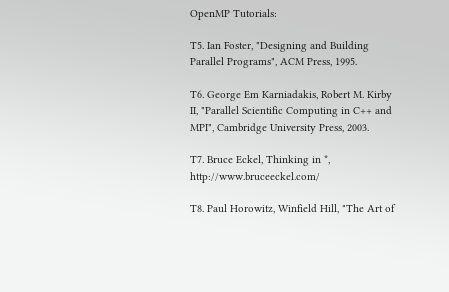OpenMP Tutorials:

T5. Ian Foster, "Designing and Building Parallel Programs", ACM Press, 1995.

T6. George Em Karniadakis, Robert M. Kirby II, "Parallel Scientific Computing in C++ and MPI", Cambridge University Press, 2003.

T7. Bruce Eckel, Thinking in *, http://www.bruceeckel.com/

T8. Paul Horowitz, Winfield Hill, "The Art of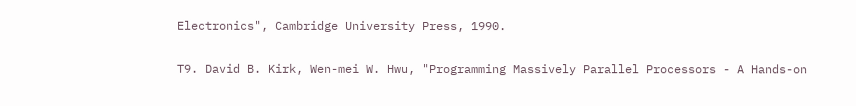Electronics", Cambridge University Press, 1990.

T9. David B. Kirk, Wen-mei W. Hwu, "Programming Massively Parallel Processors - A Hands-on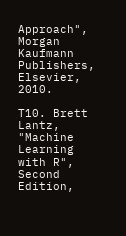Approach", Morgan Kaufmann Publishers,  Elsevier, 2010.

T10. Brett Lantz, "Machine Learning with R", Second Edition,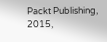Packt Publishing, 2015,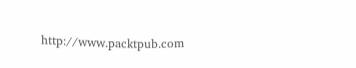http://www.packtpub.com